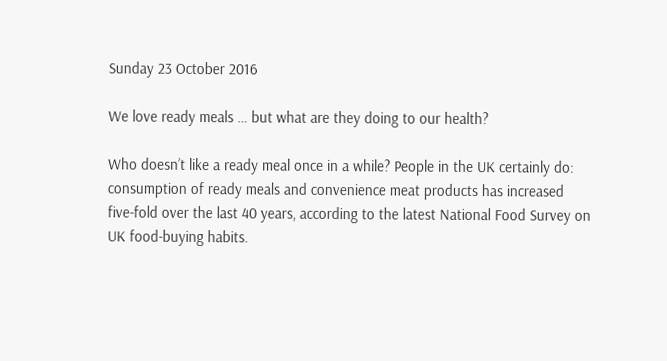Sunday 23 October 2016

We love ready meals … but what are they doing to our health?

Who doesn’t like a ready meal once in a while? People in the UK certainly do: consumption of ready meals and convenience meat products has increased five-fold over the last 40 years, according to the latest National Food Survey on UK food-buying habits.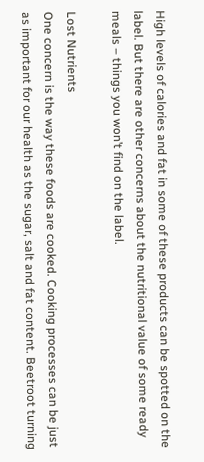High levels of calories and fat in some of these products can be spotted on the label. But there are other concerns about the nutritional value of some ready meals – things you won’t find on the label.

Lost Nutrients
One concern is the way these foods are cooked. Cooking processes can be just as important for our health as the sugar, salt and fat content. Beetroot turning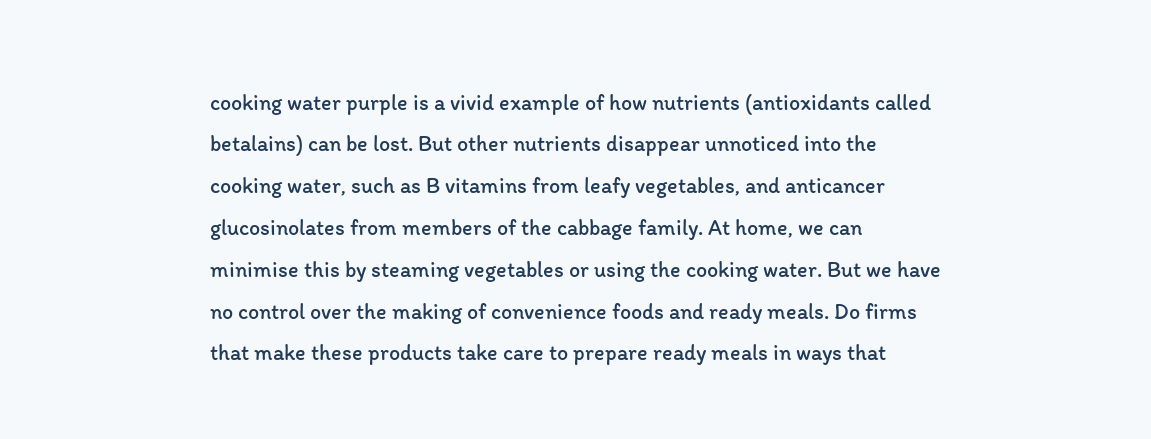cooking water purple is a vivid example of how nutrients (antioxidants called betalains) can be lost. But other nutrients disappear unnoticed into the cooking water, such as B vitamins from leafy vegetables, and anticancer glucosinolates from members of the cabbage family. At home, we can minimise this by steaming vegetables or using the cooking water. But we have no control over the making of convenience foods and ready meals. Do firms that make these products take care to prepare ready meals in ways that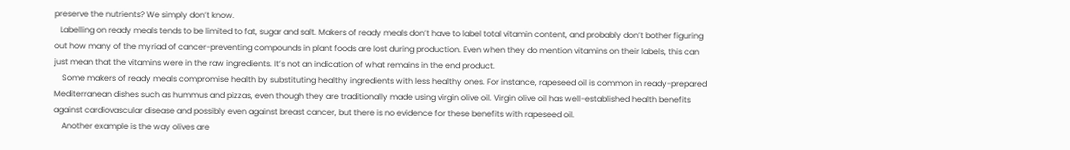preserve the nutrients? We simply don’t know.
   Labelling on ready meals tends to be limited to fat, sugar and salt. Makers of ready meals don’t have to label total vitamin content, and probably don’t bother figuring out how many of the myriad of cancer-preventing compounds in plant foods are lost during production. Even when they do mention vitamins on their labels, this can just mean that the vitamins were in the raw ingredients. It’s not an indication of what remains in the end product.
    Some makers of ready meals compromise health by substituting healthy ingredients with less healthy ones. For instance, rapeseed oil is common in ready-prepared Mediterranean dishes such as hummus and pizzas, even though they are traditionally made using virgin olive oil. Virgin olive oil has well-established health benefits against cardiovascular disease and possibly even against breast cancer, but there is no evidence for these benefits with rapeseed oil.
    Another example is the way olives are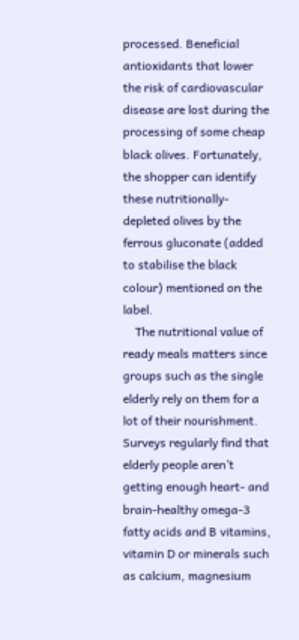processed. Beneficial antioxidants that lower the risk of cardiovascular disease are lost during the processing of some cheap black olives. Fortunately, the shopper can identify these nutritionally-depleted olives by the ferrous gluconate (added to stabilise the black colour) mentioned on the label.
    The nutritional value of ready meals matters since groups such as the single elderly rely on them for a lot of their nourishment. Surveys regularly find that elderly people aren’t getting enough heart- and brain-healthy omega-3 fatty acids and B vitamins, vitamin D or minerals such as calcium, magnesium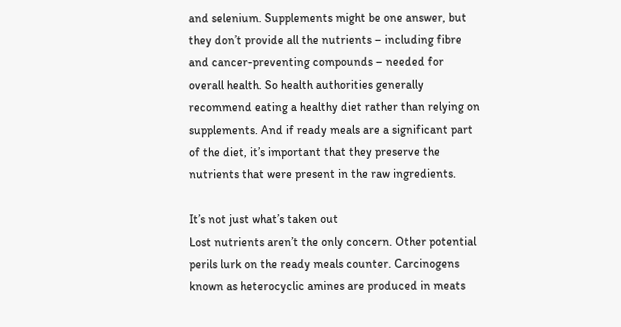and selenium. Supplements might be one answer, but they don’t provide all the nutrients – including fibre and cancer-preventing compounds – needed for overall health. So health authorities generally recommend eating a healthy diet rather than relying on supplements. And if ready meals are a significant part of the diet, it’s important that they preserve the nutrients that were present in the raw ingredients.

It’s not just what’s taken out
Lost nutrients aren’t the only concern. Other potential perils lurk on the ready meals counter. Carcinogens known as heterocyclic amines are produced in meats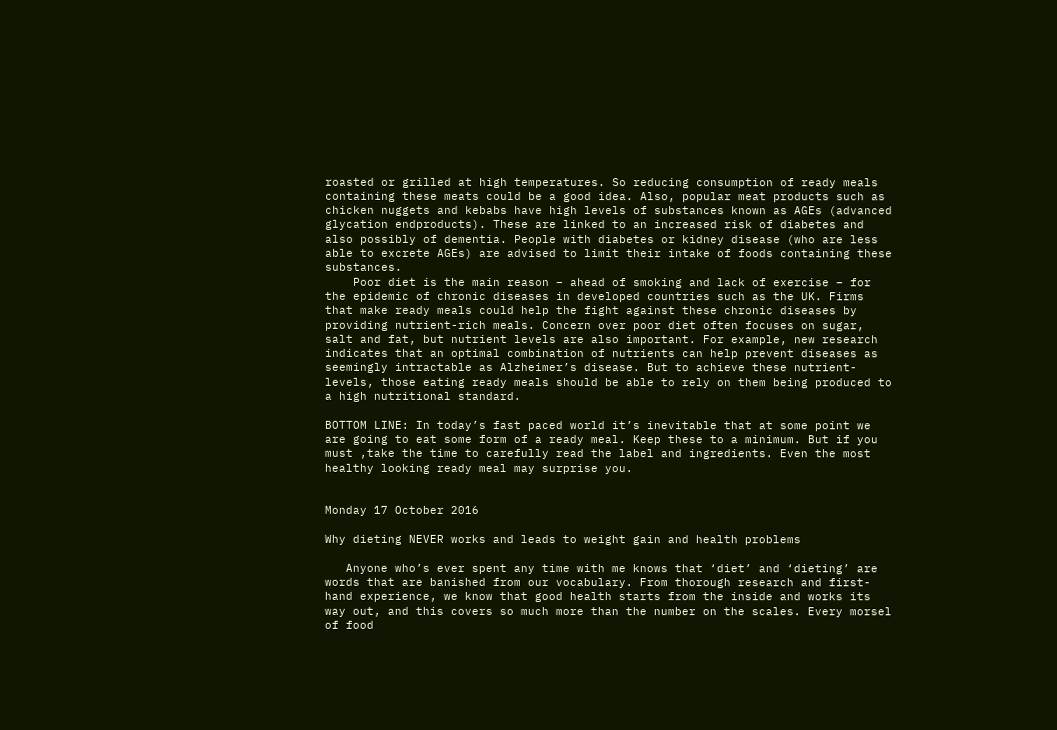roasted or grilled at high temperatures. So reducing consumption of ready meals containing these meats could be a good idea. Also, popular meat products such as chicken nuggets and kebabs have high levels of substances known as AGEs (advanced glycation endproducts). These are linked to an increased risk of diabetes and also possibly of dementia. People with diabetes or kidney disease (who are less able to excrete AGEs) are advised to limit their intake of foods containing these substances.
    Poor diet is the main reason – ahead of smoking and lack of exercise – for the epidemic of chronic diseases in developed countries such as the UK. Firms that make ready meals could help the fight against these chronic diseases by providing nutrient-rich meals. Concern over poor diet often focuses on sugar, salt and fat, but nutrient levels are also important. For example, new research indicates that an optimal combination of nutrients can help prevent diseases as seemingly intractable as Alzheimer’s disease. But to achieve these nutrient-levels, those eating ready meals should be able to rely on them being produced to a high nutritional standard.

BOTTOM LINE: In today’s fast paced world it’s inevitable that at some point we are going to eat some form of a ready meal. Keep these to a minimum. But if you must ,take the time to carefully read the label and ingredients. Even the most healthy looking ready meal may surprise you.


Monday 17 October 2016

Why dieting NEVER works and leads to weight gain and health problems

   Anyone who’s ever spent any time with me knows that ‘diet’ and ‘dieting’ are words that are banished from our vocabulary. From thorough research and first-hand experience, we know that good health starts from the inside and works its way out, and this covers so much more than the number on the scales. Every morsel of food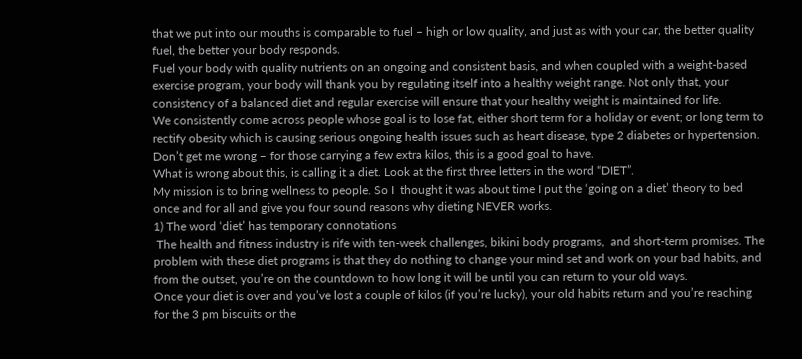that we put into our mouths is comparable to fuel – high or low quality, and just as with your car, the better quality fuel, the better your body responds.
Fuel your body with quality nutrients on an ongoing and consistent basis, and when coupled with a weight-based exercise program, your body will thank you by regulating itself into a healthy weight range. Not only that, your consistency of a balanced diet and regular exercise will ensure that your healthy weight is maintained for life.
We consistently come across people whose goal is to lose fat, either short term for a holiday or event; or long term to rectify obesity which is causing serious ongoing health issues such as heart disease, type 2 diabetes or hypertension.
Don’t get me wrong – for those carrying a few extra kilos, this is a good goal to have.
What is wrong about this, is calling it a diet. Look at the first three letters in the word “DIET”.
My mission is to bring wellness to people. So I  thought it was about time I put the ‘going on a diet’ theory to bed once and for all and give you four sound reasons why dieting NEVER works.
1) The word ‘diet’ has temporary connotations
 The health and fitness industry is rife with ten-week challenges, bikini body programs,  and short-term promises. The problem with these diet programs is that they do nothing to change your mind set and work on your bad habits, and from the outset, you’re on the countdown to how long it will be until you can return to your old ways.
Once your diet is over and you’ve lost a couple of kilos (if you’re lucky), your old habits return and you’re reaching for the 3 pm biscuits or the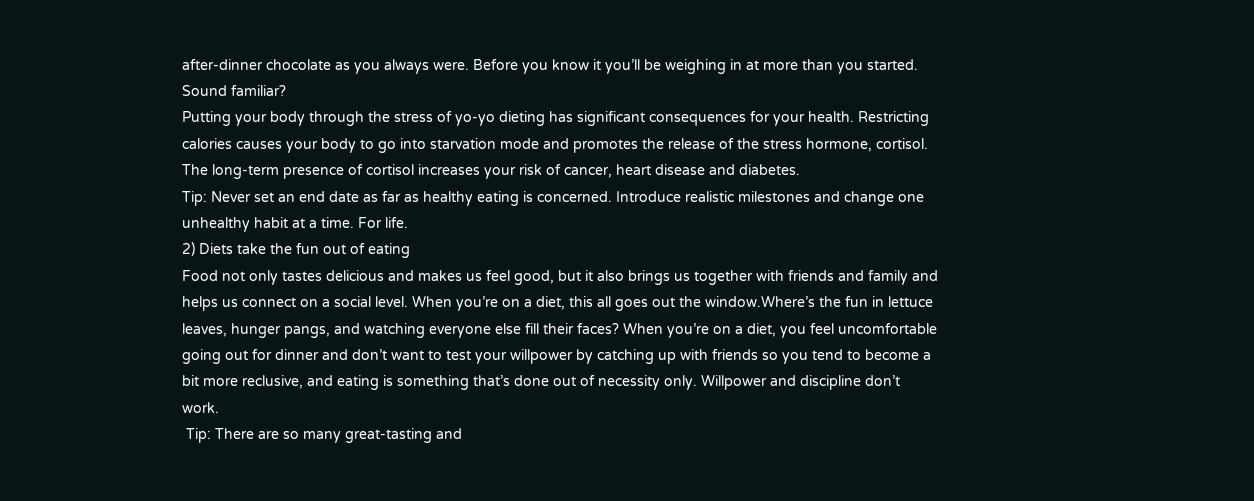after-dinner chocolate as you always were. Before you know it you’ll be weighing in at more than you started.
Sound familiar?
Putting your body through the stress of yo-yo dieting has significant consequences for your health. Restricting calories causes your body to go into starvation mode and promotes the release of the stress hormone, cortisol. The long-term presence of cortisol increases your risk of cancer, heart disease and diabetes.
Tip: Never set an end date as far as healthy eating is concerned. Introduce realistic milestones and change one unhealthy habit at a time. For life.
2) Diets take the fun out of eating
Food not only tastes delicious and makes us feel good, but it also brings us together with friends and family and helps us connect on a social level. When you’re on a diet, this all goes out the window.Where’s the fun in lettuce leaves, hunger pangs, and watching everyone else fill their faces? When you’re on a diet, you feel uncomfortable going out for dinner and don’t want to test your willpower by catching up with friends so you tend to become a bit more reclusive, and eating is something that’s done out of necessity only. Willpower and discipline don’t work.
 Tip: There are so many great-tasting and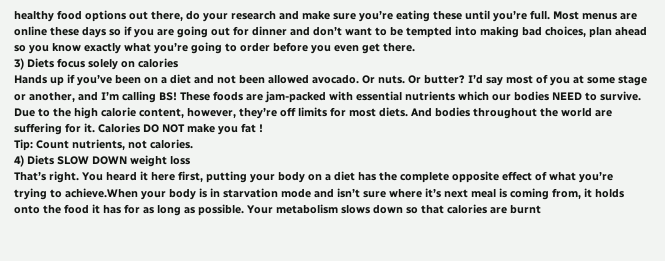healthy food options out there, do your research and make sure you’re eating these until you’re full. Most menus are online these days so if you are going out for dinner and don’t want to be tempted into making bad choices, plan ahead so you know exactly what you’re going to order before you even get there.
3) Diets focus solely on calories
Hands up if you’ve been on a diet and not been allowed avocado. Or nuts. Or butter? I’d say most of you at some stage or another, and I’m calling BS! These foods are jam-packed with essential nutrients which our bodies NEED to survive. Due to the high calorie content, however, they’re off limits for most diets. And bodies throughout the world are suffering for it. Calories DO NOT make you fat !
Tip: Count nutrients, not calories.
4) Diets SLOW DOWN weight loss
That’s right. You heard it here first, putting your body on a diet has the complete opposite effect of what you’re trying to achieve.When your body is in starvation mode and isn’t sure where it’s next meal is coming from, it holds onto the food it has for as long as possible. Your metabolism slows down so that calories are burnt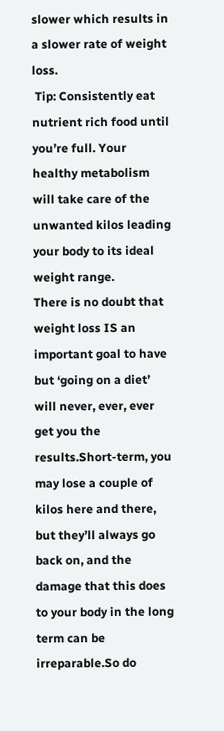slower which results in a slower rate of weight loss.
 Tip: Consistently eat nutrient rich food until you’re full. Your healthy metabolism will take care of the unwanted kilos leading your body to its ideal weight range.
There is no doubt that weight loss IS an important goal to have but ‘going on a diet’ will never, ever, ever get you the results.Short-term, you may lose a couple of kilos here and there, but they’ll always go back on, and the damage that this does to your body in the long term can be irreparable.So do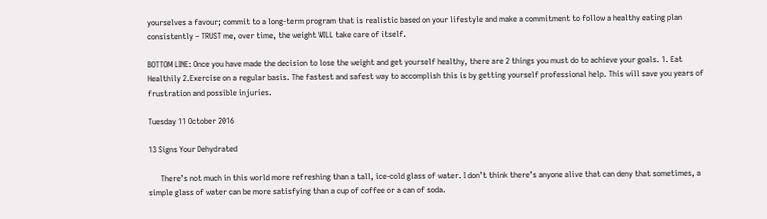yourselves a favour; commit to a long-term program that is realistic based on your lifestyle and make a commitment to follow a healthy eating plan consistently – TRUST me, over time, the weight WILL take care of itself.

BOTTOM LINE: Once you have made the decision to lose the weight and get yourself healthy, there are 2 things you must do to achieve your goals. 1. Eat Healthily 2.Exercise on a regular basis. The fastest and safest way to accomplish this is by getting yourself professional help. This will save you years of frustration and possible injuries.

Tuesday 11 October 2016

13 Signs Your Dehydrated

      There’s not much in this world more refreshing than a tall, ice-cold glass of water. I don’t think there’s anyone alive that can deny that sometimes, a simple glass of water can be more satisfying than a cup of coffee or a can of soda.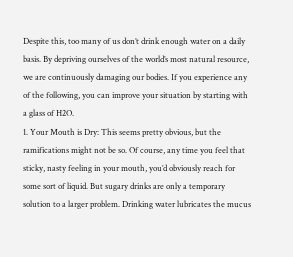Despite this, too many of us don’t drink enough water on a daily basis. By depriving ourselves of the world’s most natural resource, we are continuously damaging our bodies. If you experience any of the following, you can improve your situation by starting with a glass of H2O.
1. Your Mouth is Dry: This seems pretty obvious, but the ramifications might not be so. Of course, any time you feel that sticky, nasty feeling in your mouth, you’d obviously reach for some sort of liquid. But sugary drinks are only a temporary solution to a larger problem. Drinking water lubricates the mucus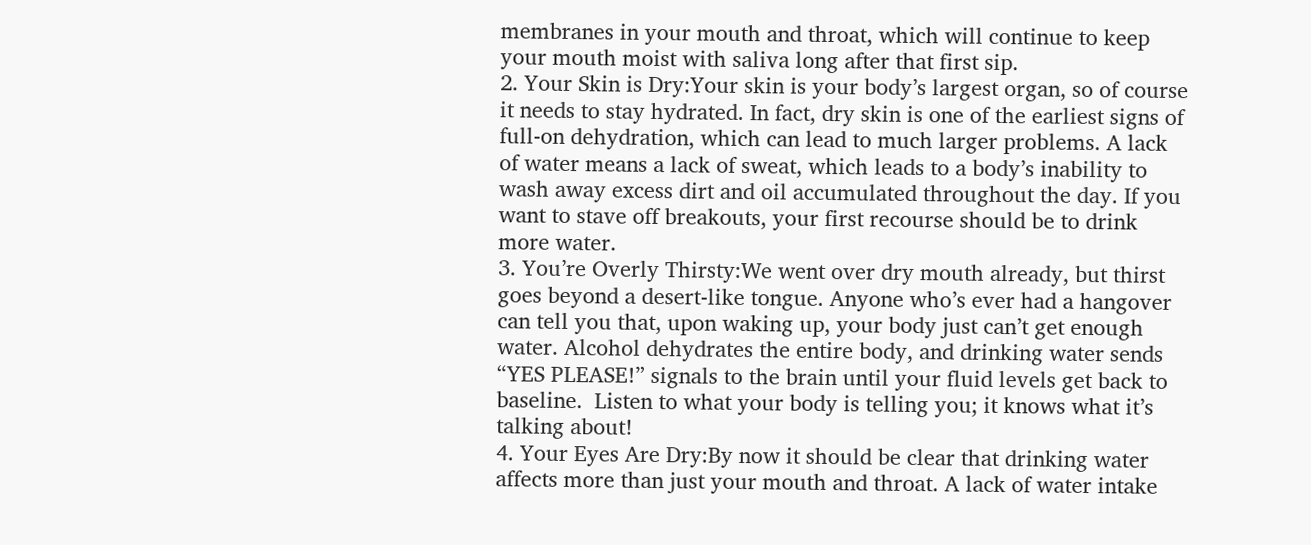membranes in your mouth and throat, which will continue to keep your mouth moist with saliva long after that first sip.
2. Your Skin is Dry:Your skin is your body’s largest organ, so of course it needs to stay hydrated. In fact, dry skin is one of the earliest signs of full-on dehydration, which can lead to much larger problems. A lack of water means a lack of sweat, which leads to a body’s inability to wash away excess dirt and oil accumulated throughout the day. If you want to stave off breakouts, your first recourse should be to drink more water.
3. You’re Overly Thirsty:We went over dry mouth already, but thirst goes beyond a desert-like tongue. Anyone who’s ever had a hangover can tell you that, upon waking up, your body just can’t get enough water. Alcohol dehydrates the entire body, and drinking water sends “YES PLEASE!” signals to the brain until your fluid levels get back to baseline.  Listen to what your body is telling you; it knows what it’s talking about!
4. Your Eyes Are Dry:By now it should be clear that drinking water affects more than just your mouth and throat. A lack of water intake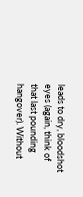leads to dry, bloodshot eyes (again, think of that last pounding hangover). Without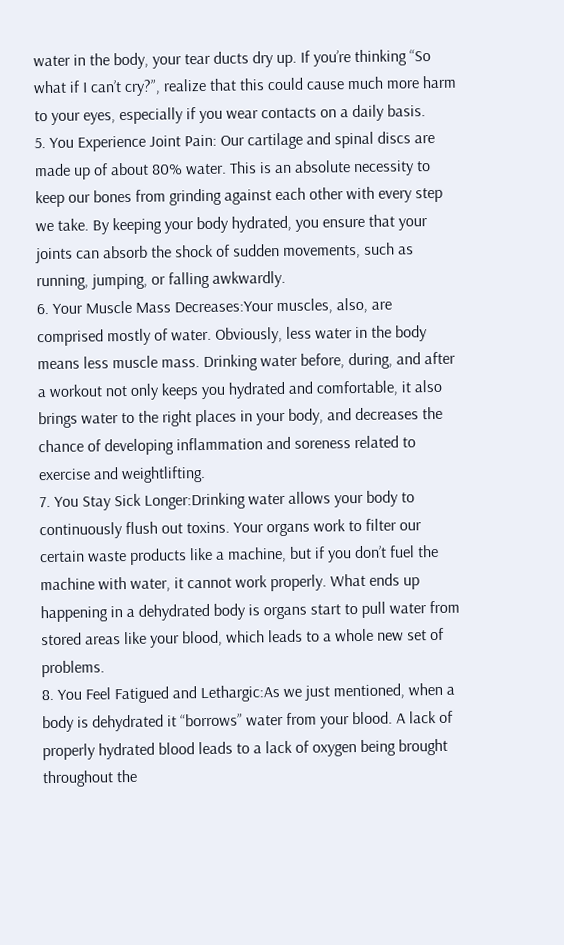water in the body, your tear ducts dry up. If you’re thinking “So what if I can’t cry?”, realize that this could cause much more harm to your eyes, especially if you wear contacts on a daily basis.
5. You Experience Joint Pain: Our cartilage and spinal discs are made up of about 80% water. This is an absolute necessity to keep our bones from grinding against each other with every step we take. By keeping your body hydrated, you ensure that your joints can absorb the shock of sudden movements, such as running, jumping, or falling awkwardly.
6. Your Muscle Mass Decreases:Your muscles, also, are comprised mostly of water. Obviously, less water in the body means less muscle mass. Drinking water before, during, and after a workout not only keeps you hydrated and comfortable, it also brings water to the right places in your body, and decreases the chance of developing inflammation and soreness related to exercise and weightlifting.
7. You Stay Sick Longer:Drinking water allows your body to continuously flush out toxins. Your organs work to filter our certain waste products like a machine, but if you don’t fuel the machine with water, it cannot work properly. What ends up happening in a dehydrated body is organs start to pull water from stored areas like your blood, which leads to a whole new set of problems.
8. You Feel Fatigued and Lethargic:As we just mentioned, when a body is dehydrated it “borrows” water from your blood. A lack of properly hydrated blood leads to a lack of oxygen being brought throughout the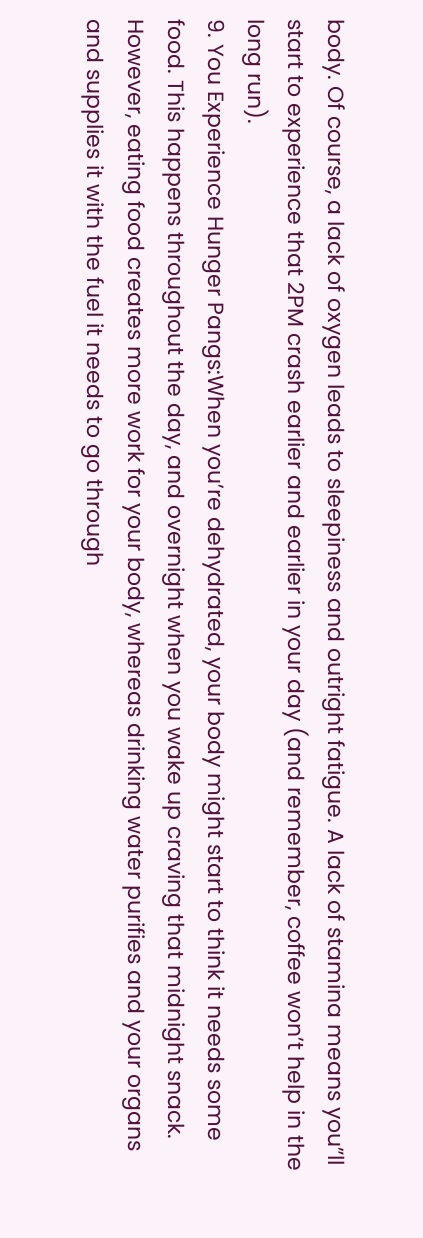body. Of course, a lack of oxygen leads to sleepiness and outright fatigue. A lack of stamina means you”ll start to experience that 2PM crash earlier and earlier in your day (and remember, coffee won’t help in the long run).
9. You Experience Hunger Pangs:When you’re dehydrated, your body might start to think it needs some food. This happens throughout the day, and overnight when you wake up craving that midnight snack. However, eating food creates more work for your body, whereas drinking water purifies and your organs and supplies it with the fuel it needs to go through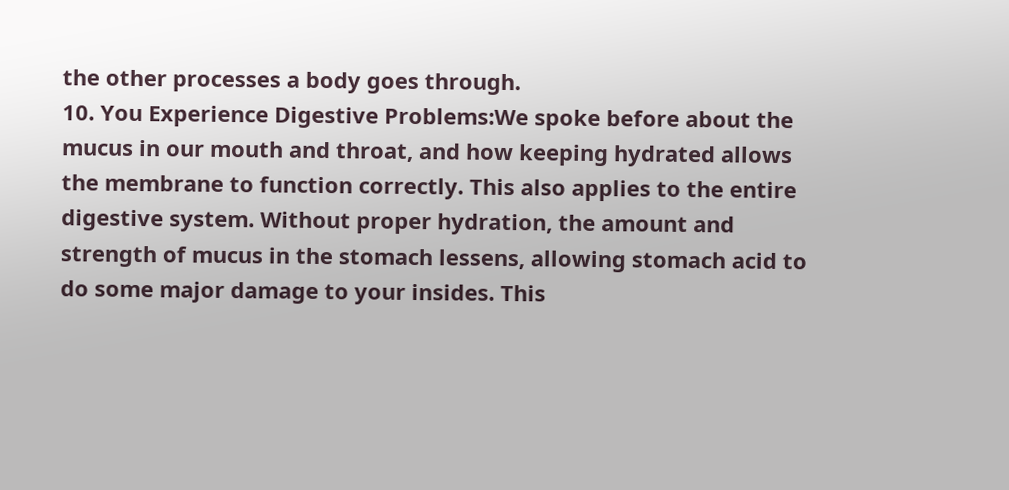the other processes a body goes through.
10. You Experience Digestive Problems:We spoke before about the mucus in our mouth and throat, and how keeping hydrated allows the membrane to function correctly. This also applies to the entire digestive system. Without proper hydration, the amount and strength of mucus in the stomach lessens, allowing stomach acid to do some major damage to your insides. This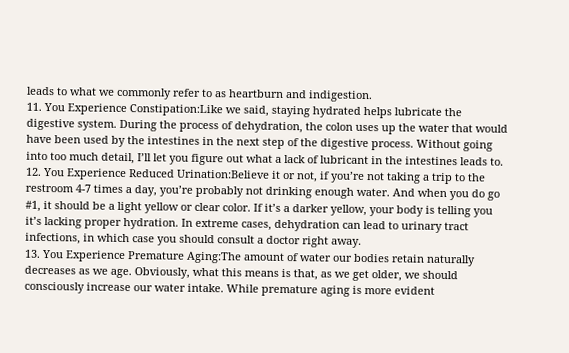leads to what we commonly refer to as heartburn and indigestion.
11. You Experience Constipation:Like we said, staying hydrated helps lubricate the digestive system. During the process of dehydration, the colon uses up the water that would have been used by the intestines in the next step of the digestive process. Without going into too much detail, I’ll let you figure out what a lack of lubricant in the intestines leads to.
12. You Experience Reduced Urination:Believe it or not, if you’re not taking a trip to the restroom 4-7 times a day, you’re probably not drinking enough water. And when you do go #1, it should be a light yellow or clear color. If it’s a darker yellow, your body is telling you it’s lacking proper hydration. In extreme cases, dehydration can lead to urinary tract infections, in which case you should consult a doctor right away.
13. You Experience Premature Aging:The amount of water our bodies retain naturally decreases as we age. Obviously, what this means is that, as we get older, we should consciously increase our water intake. While premature aging is more evident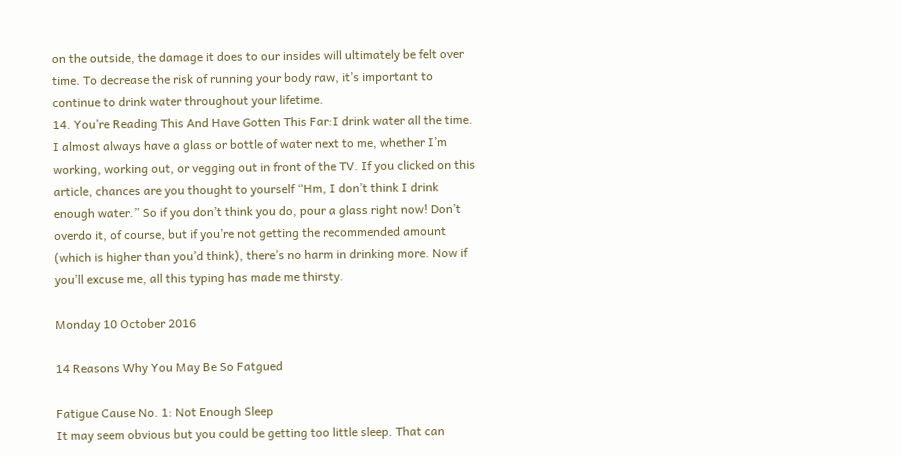on the outside, the damage it does to our insides will ultimately be felt over time. To decrease the risk of running your body raw, it’s important to continue to drink water throughout your lifetime.
14. You’re Reading This And Have Gotten This Far:I drink water all the time. I almost always have a glass or bottle of water next to me, whether I’m working, working out, or vegging out in front of the TV. If you clicked on this article, chances are you thought to yourself “Hm, I don’t think I drink enough water.” So if you don’t think you do, pour a glass right now! Don’t overdo it, of course, but if you’re not getting the recommended amount (which is higher than you’d think), there’s no harm in drinking more. Now if you’ll excuse me, all this typing has made me thirsty.

Monday 10 October 2016

14 Reasons Why You May Be So Fatgued

Fatigue Cause No. 1: Not Enough Sleep
It may seem obvious but you could be getting too little sleep. That can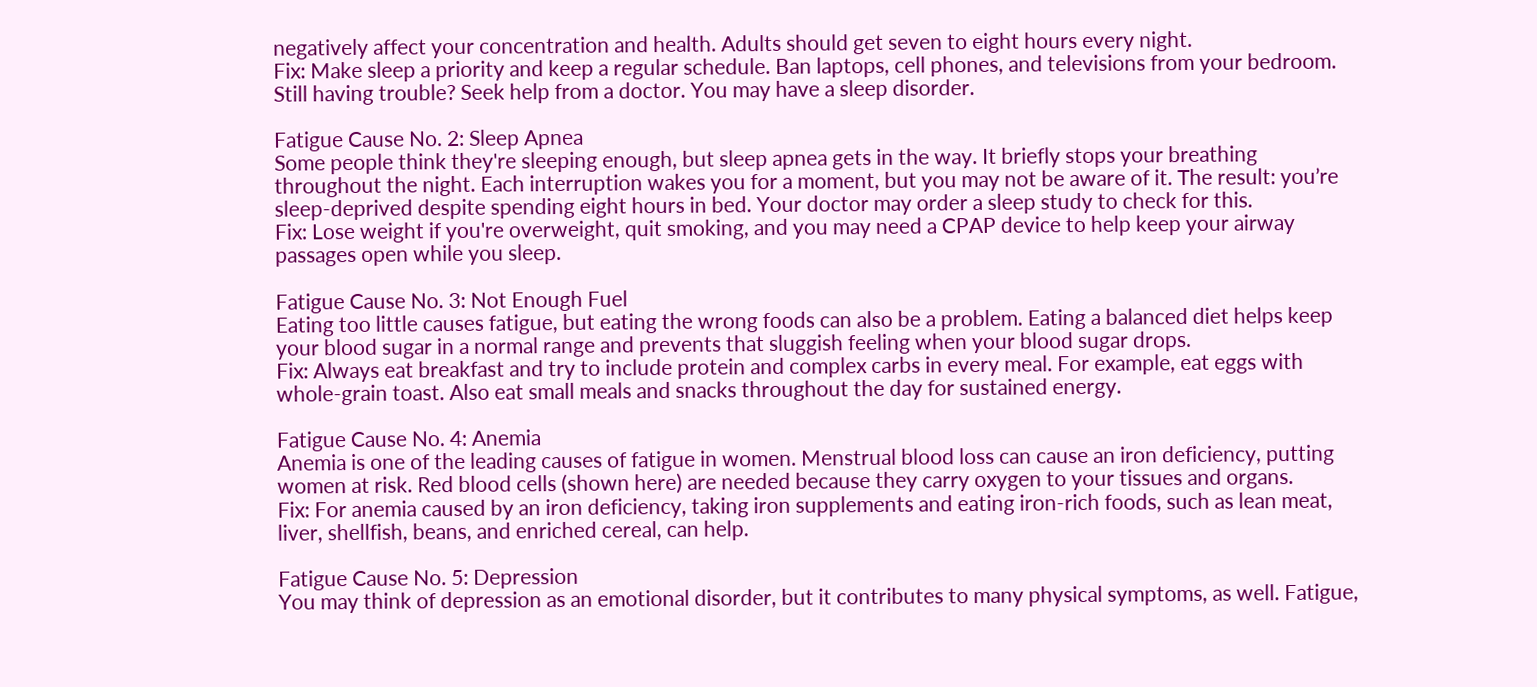negatively affect your concentration and health. Adults should get seven to eight hours every night.
Fix: Make sleep a priority and keep a regular schedule. Ban laptops, cell phones, and televisions from your bedroom. Still having trouble? Seek help from a doctor. You may have a sleep disorder.

Fatigue Cause No. 2: Sleep Apnea
Some people think they're sleeping enough, but sleep apnea gets in the way. It briefly stops your breathing throughout the night. Each interruption wakes you for a moment, but you may not be aware of it. The result: you’re sleep-deprived despite spending eight hours in bed. Your doctor may order a sleep study to check for this.
Fix: Lose weight if you're overweight, quit smoking, and you may need a CPAP device to help keep your airway passages open while you sleep.

Fatigue Cause No. 3: Not Enough Fuel
Eating too little causes fatigue, but eating the wrong foods can also be a problem. Eating a balanced diet helps keep your blood sugar in a normal range and prevents that sluggish feeling when your blood sugar drops.
Fix: Always eat breakfast and try to include protein and complex carbs in every meal. For example, eat eggs with whole-grain toast. Also eat small meals and snacks throughout the day for sustained energy.

Fatigue Cause No. 4: Anemia
Anemia is one of the leading causes of fatigue in women. Menstrual blood loss can cause an iron deficiency, putting women at risk. Red blood cells (shown here) are needed because they carry oxygen to your tissues and organs.
Fix: For anemia caused by an iron deficiency, taking iron supplements and eating iron-rich foods, such as lean meat, liver, shellfish, beans, and enriched cereal, can help.

Fatigue Cause No. 5: Depression
You may think of depression as an emotional disorder, but it contributes to many physical symptoms, as well. Fatigue,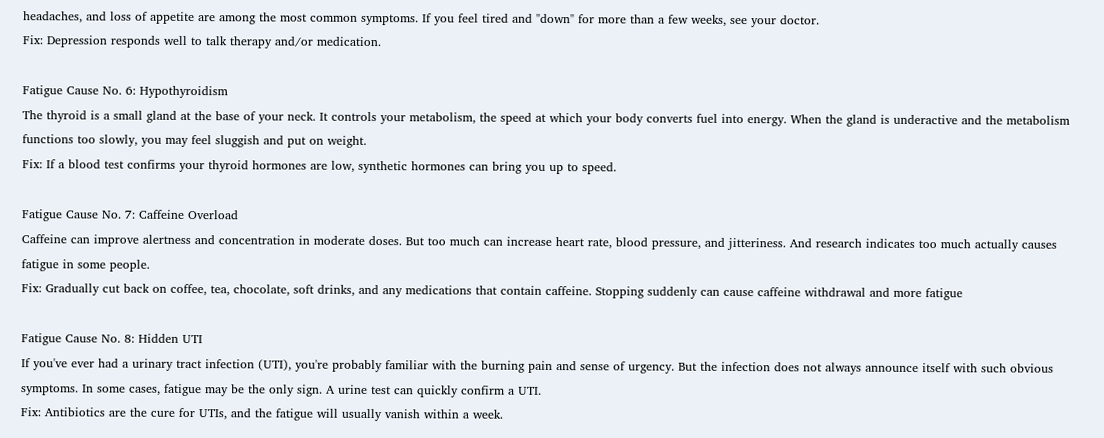headaches, and loss of appetite are among the most common symptoms. If you feel tired and "down" for more than a few weeks, see your doctor.
Fix: Depression responds well to talk therapy and/or medication.

Fatigue Cause No. 6: Hypothyroidism
The thyroid is a small gland at the base of your neck. It controls your metabolism, the speed at which your body converts fuel into energy. When the gland is underactive and the metabolism functions too slowly, you may feel sluggish and put on weight.
Fix: If a blood test confirms your thyroid hormones are low, synthetic hormones can bring you up to speed.

Fatigue Cause No. 7: Caffeine Overload
Caffeine can improve alertness and concentration in moderate doses. But too much can increase heart rate, blood pressure, and jitteriness. And research indicates too much actually causes fatigue in some people.
Fix: Gradually cut back on coffee, tea, chocolate, soft drinks, and any medications that contain caffeine. Stopping suddenly can cause caffeine withdrawal and more fatigue

Fatigue Cause No. 8: Hidden UTI
If you've ever had a urinary tract infection (UTI), you're probably familiar with the burning pain and sense of urgency. But the infection does not always announce itself with such obvious symptoms. In some cases, fatigue may be the only sign. A urine test can quickly confirm a UTI.
Fix: Antibiotics are the cure for UTIs, and the fatigue will usually vanish within a week.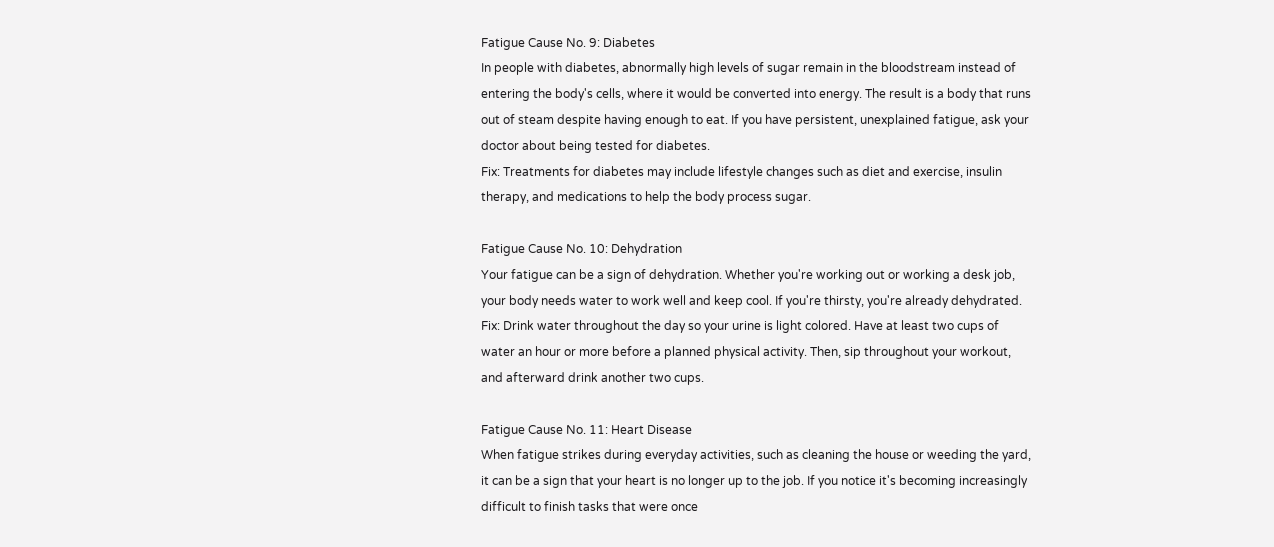Fatigue Cause No. 9: Diabetes
In people with diabetes, abnormally high levels of sugar remain in the bloodstream instead of entering the body's cells, where it would be converted into energy. The result is a body that runs out of steam despite having enough to eat. If you have persistent, unexplained fatigue, ask your doctor about being tested for diabetes.
Fix: Treatments for diabetes may include lifestyle changes such as diet and exercise, insulin therapy, and medications to help the body process sugar.

Fatigue Cause No. 10: Dehydration
Your fatigue can be a sign of dehydration. Whether you're working out or working a desk job, your body needs water to work well and keep cool. If you're thirsty, you're already dehydrated.
Fix: Drink water throughout the day so your urine is light colored. Have at least two cups of water an hour or more before a planned physical activity. Then, sip throughout your workout, and afterward drink another two cups.

Fatigue Cause No. 11: Heart Disease
When fatigue strikes during everyday activities, such as cleaning the house or weeding the yard, it can be a sign that your heart is no longer up to the job. If you notice it's becoming increasingly difficult to finish tasks that were once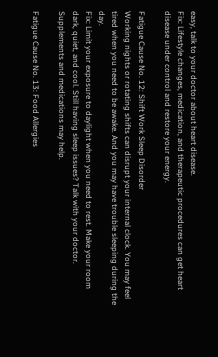easy, talk to your doctor about heart disease.
Fix: Lifestyle changes, medication, and therapeutic procedures can get heart disease under control and restore your energy.

Fatigue Cause No. 12: Shift Work Sleep Disorder
Working nights or rotating shifts can disrupt your internal clock. You may feel tired when you need to be awake. And you may have trouble sleeping during the day.
Fix: Limit your exposure to daylight when you need to rest. Make your room dark, quiet, and cool. Still having sleep issues? Talk with your doctor. Supplements and medications may help.

Fatigue Cause No. 13: Food Allergies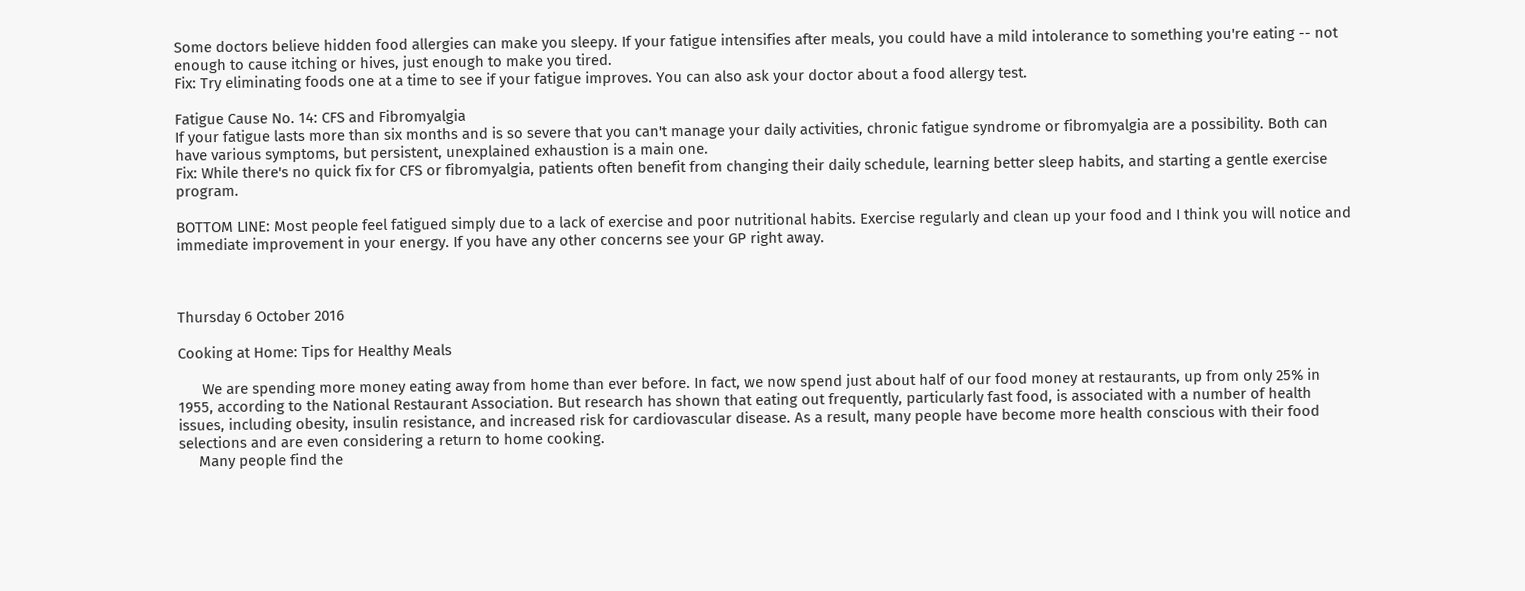Some doctors believe hidden food allergies can make you sleepy. If your fatigue intensifies after meals, you could have a mild intolerance to something you're eating -- not enough to cause itching or hives, just enough to make you tired.
Fix: Try eliminating foods one at a time to see if your fatigue improves. You can also ask your doctor about a food allergy test.

Fatigue Cause No. 14: CFS and Fibromyalgia
If your fatigue lasts more than six months and is so severe that you can't manage your daily activities, chronic fatigue syndrome or fibromyalgia are a possibility. Both can have various symptoms, but persistent, unexplained exhaustion is a main one.
Fix: While there's no quick fix for CFS or fibromyalgia, patients often benefit from changing their daily schedule, learning better sleep habits, and starting a gentle exercise program.

BOTTOM LINE: Most people feel fatigued simply due to a lack of exercise and poor nutritional habits. Exercise regularly and clean up your food and I think you will notice and immediate improvement in your energy. If you have any other concerns see your GP right away.



Thursday 6 October 2016

Cooking at Home: Tips for Healthy Meals

      We are spending more money eating away from home than ever before. In fact, we now spend just about half of our food money at restaurants, up from only 25% in 1955, according to the National Restaurant Association. But research has shown that eating out frequently, particularly fast food, is associated with a number of health issues, including obesity, insulin resistance, and increased risk for cardiovascular disease. As a result, many people have become more health conscious with their food selections and are even considering a return to home cooking.
     Many people find the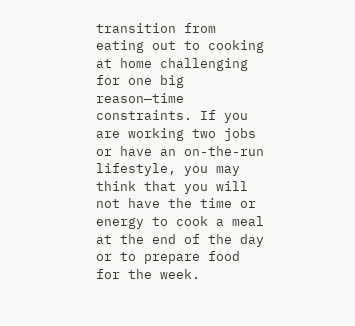transition from eating out to cooking at home challenging for one big reason—time constraints. If you are working two jobs or have an on-the-run lifestyle, you may think that you will not have the time or energy to cook a meal at the end of the day or to prepare food for the week.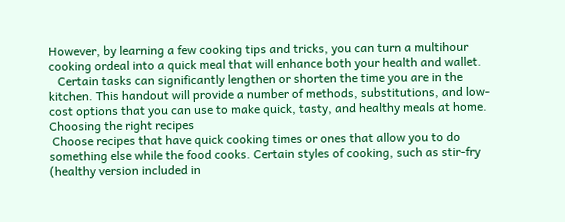However, by learning a few cooking tips and tricks, you can turn a multihour cooking ordeal into a quick meal that will enhance both your health and wallet.
   Certain tasks can significantly lengthen or shorten the time you are in the kitchen. This handout will provide a number of methods, substitutions, and low-cost options that you can use to make quick, tasty, and healthy meals at home.
Choosing the right recipes
 Choose recipes that have quick cooking times or ones that allow you to do something else while the food cooks. Certain styles of cooking, such as stir-fry (healthy version included in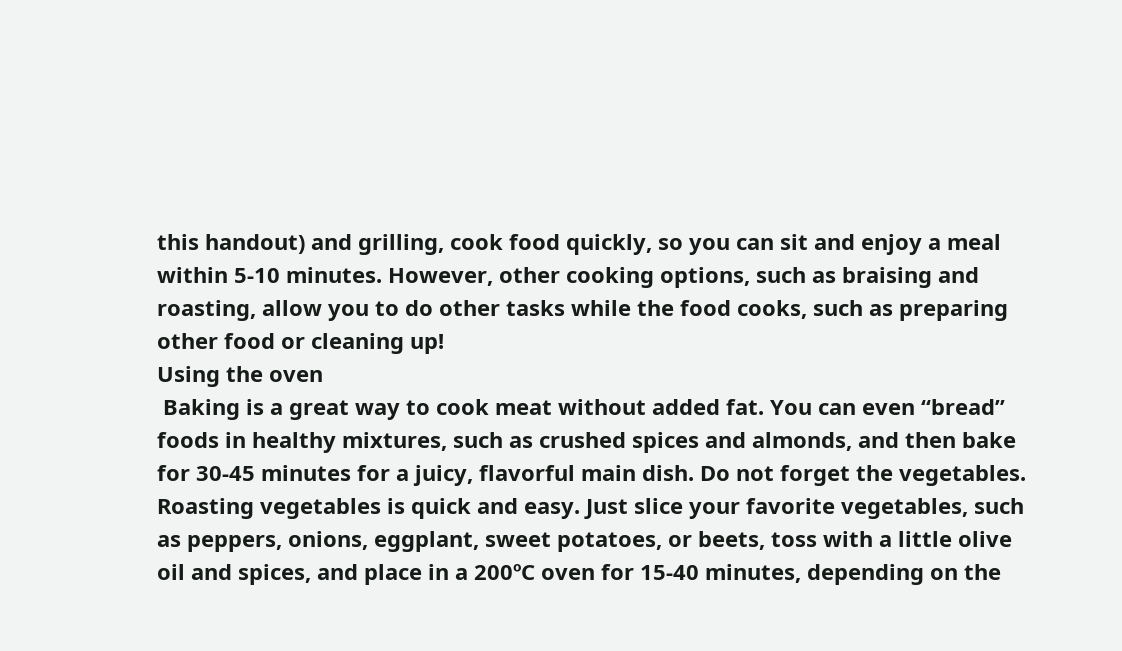this handout) and grilling, cook food quickly, so you can sit and enjoy a meal within 5-10 minutes. However, other cooking options, such as braising and roasting, allow you to do other tasks while the food cooks, such as preparing other food or cleaning up!
Using the oven
 Baking is a great way to cook meat without added fat. You can even “bread” foods in healthy mixtures, such as crushed spices and almonds, and then bake for 30-45 minutes for a juicy, flavorful main dish. Do not forget the vegetables. Roasting vegetables is quick and easy. Just slice your favorite vegetables, such as peppers, onions, eggplant, sweet potatoes, or beets, toss with a little olive oil and spices, and place in a 200ºC oven for 15-40 minutes, depending on the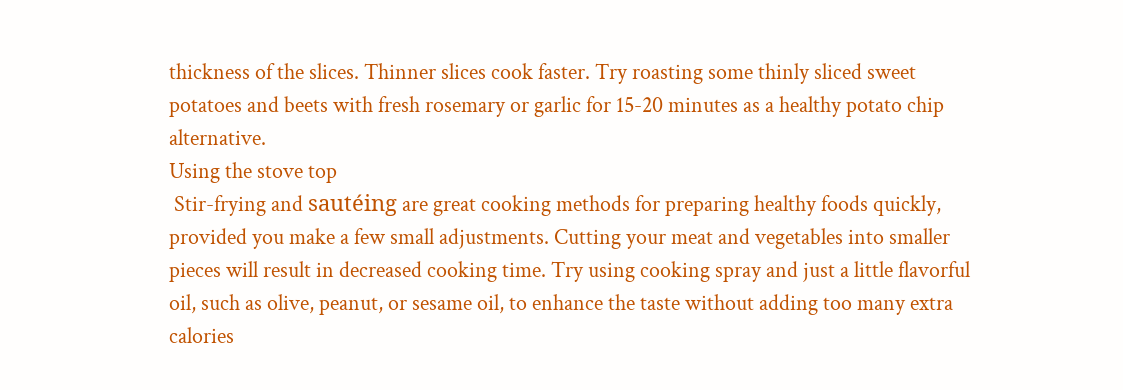thickness of the slices. Thinner slices cook faster. Try roasting some thinly sliced sweet potatoes and beets with fresh rosemary or garlic for 15-20 minutes as a healthy potato chip alternative.
Using the stove top
 Stir-frying and sautéing are great cooking methods for preparing healthy foods quickly, provided you make a few small adjustments. Cutting your meat and vegetables into smaller pieces will result in decreased cooking time. Try using cooking spray and just a little flavorful oil, such as olive, peanut, or sesame oil, to enhance the taste without adding too many extra calories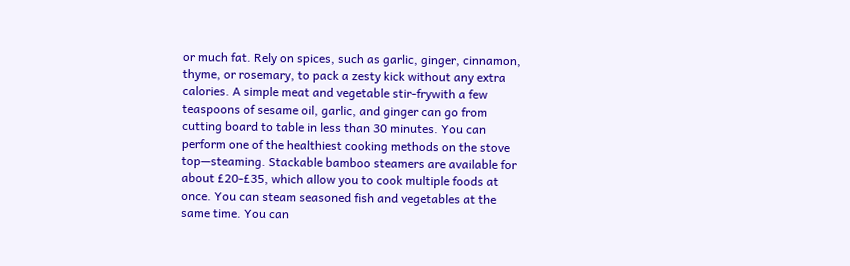or much fat. Rely on spices, such as garlic, ginger, cinnamon, thyme, or rosemary, to pack a zesty kick without any extra calories. A simple meat and vegetable stir-frywith a few teaspoons of sesame oil, garlic, and ginger can go from cutting board to table in less than 30 minutes. You can perform one of the healthiest cooking methods on the stove top—steaming. Stackable bamboo steamers are available for about £20-£35, which allow you to cook multiple foods at once. You can steam seasoned fish and vegetables at the same time. You can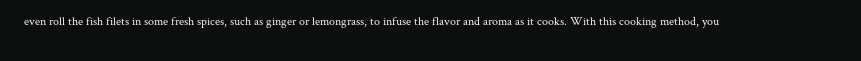even roll the fish filets in some fresh spices, such as ginger or lemongrass, to infuse the flavor and aroma as it cooks. With this cooking method, you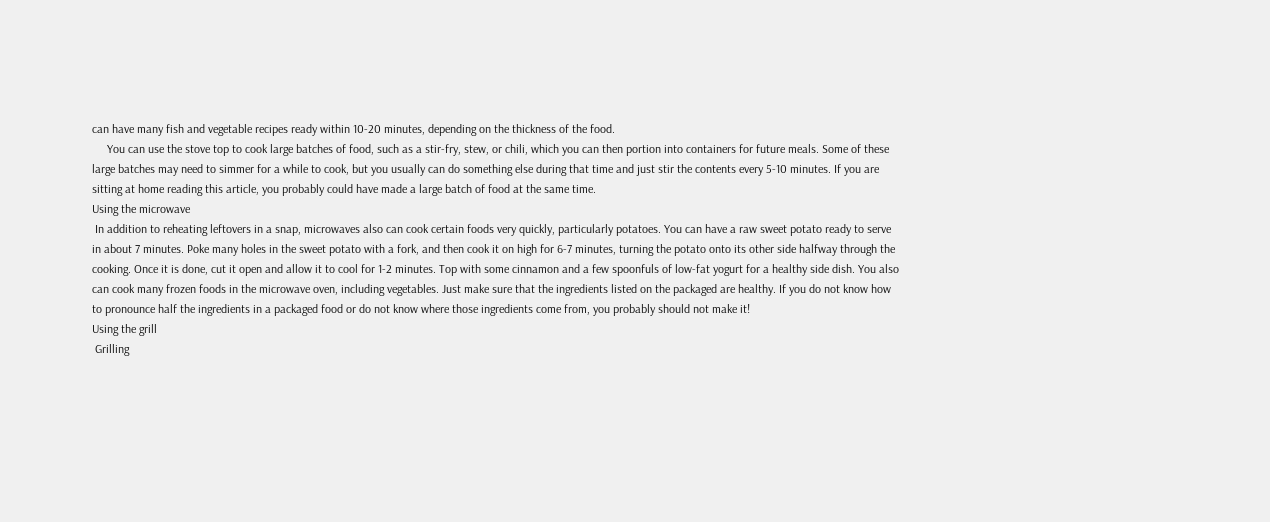can have many fish and vegetable recipes ready within 10-20 minutes, depending on the thickness of the food.
     You can use the stove top to cook large batches of food, such as a stir-fry, stew, or chili, which you can then portion into containers for future meals. Some of these large batches may need to simmer for a while to cook, but you usually can do something else during that time and just stir the contents every 5-10 minutes. If you are sitting at home reading this article, you probably could have made a large batch of food at the same time.
Using the microwave
 In addition to reheating leftovers in a snap, microwaves also can cook certain foods very quickly, particularly potatoes. You can have a raw sweet potato ready to serve in about 7 minutes. Poke many holes in the sweet potato with a fork, and then cook it on high for 6-7 minutes, turning the potato onto its other side halfway through the cooking. Once it is done, cut it open and allow it to cool for 1-2 minutes. Top with some cinnamon and a few spoonfuls of low-fat yogurt for a healthy side dish. You also can cook many frozen foods in the microwave oven, including vegetables. Just make sure that the ingredients listed on the packaged are healthy. If you do not know how to pronounce half the ingredients in a packaged food or do not know where those ingredients come from, you probably should not make it!
Using the grill
 Grilling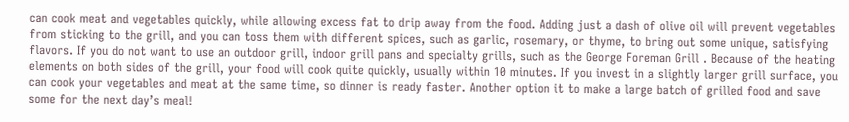can cook meat and vegetables quickly, while allowing excess fat to drip away from the food. Adding just a dash of olive oil will prevent vegetables from sticking to the grill, and you can toss them with different spices, such as garlic, rosemary, or thyme, to bring out some unique, satisfying flavors. If you do not want to use an outdoor grill, indoor grill pans and specialty grills, such as the George Foreman Grill . Because of the heating elements on both sides of the grill, your food will cook quite quickly, usually within 10 minutes. If you invest in a slightly larger grill surface, you can cook your vegetables and meat at the same time, so dinner is ready faster. Another option it to make a large batch of grilled food and save some for the next day’s meal!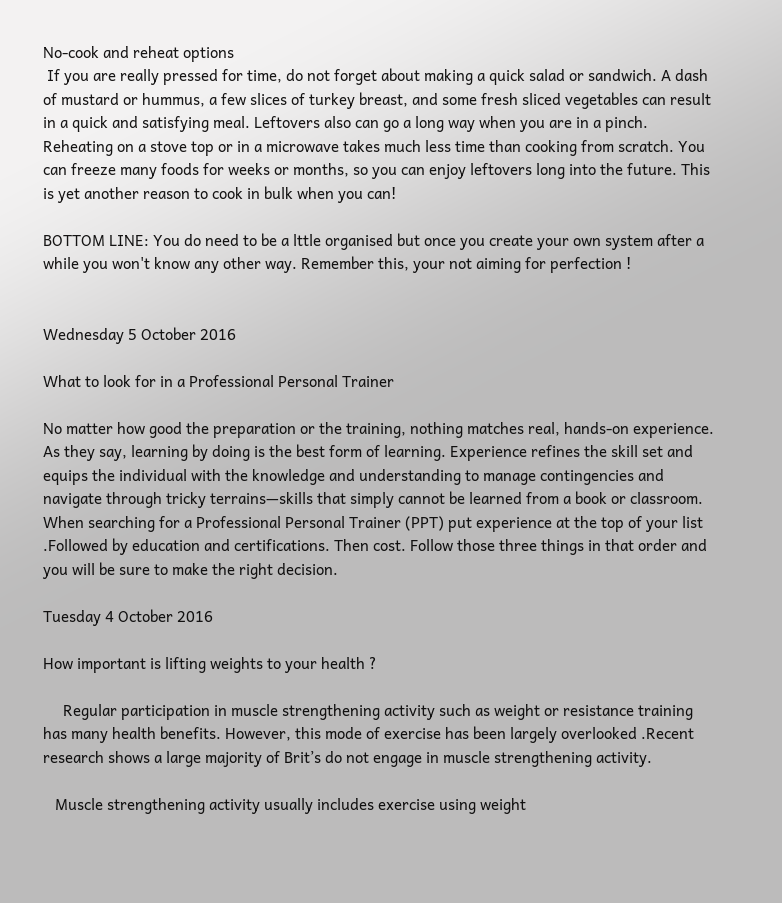No-cook and reheat options
 If you are really pressed for time, do not forget about making a quick salad or sandwich. A dash of mustard or hummus, a few slices of turkey breast, and some fresh sliced vegetables can result in a quick and satisfying meal. Leftovers also can go a long way when you are in a pinch. Reheating on a stove top or in a microwave takes much less time than cooking from scratch. You can freeze many foods for weeks or months, so you can enjoy leftovers long into the future. This is yet another reason to cook in bulk when you can!

BOTTOM LINE: You do need to be a lttle organised but once you create your own system after a while you won't know any other way. Remember this, your not aiming for perfection !


Wednesday 5 October 2016

What to look for in a Professional Personal Trainer

No matter how good the preparation or the training, nothing matches real, hands-on experience. As they say, learning by doing is the best form of learning. Experience refines the skill set and equips the individual with the knowledge and understanding to manage contingencies and navigate through tricky terrains—skills that simply cannot be learned from a book or classroom. When searching for a Professional Personal Trainer (PPT) put experience at the top of your list .Followed by education and certifications. Then cost. Follow those three things in that order and you will be sure to make the right decision.

Tuesday 4 October 2016

How important is lifting weights to your health ?

     Regular participation in muscle strengthening activity such as weight or resistance training has many health benefits. However, this mode of exercise has been largely overlooked .Recent research shows a large majority of Brit’s do not engage in muscle strengthening activity.

   Muscle strengthening activity usually includes exercise using weight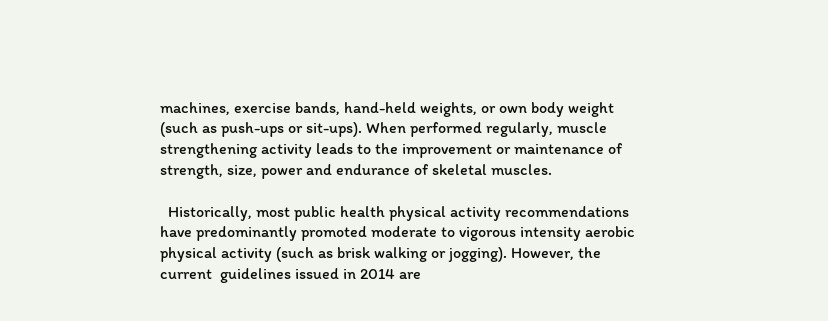machines, exercise bands, hand-held weights, or own body weight (such as push-ups or sit-ups). When performed regularly, muscle strengthening activity leads to the improvement or maintenance of strength, size, power and endurance of skeletal muscles.

  Historically, most public health physical activity recommendations have predominantly promoted moderate to vigorous intensity aerobic physical activity (such as brisk walking or jogging). However, the current  guidelines issued in 2014 are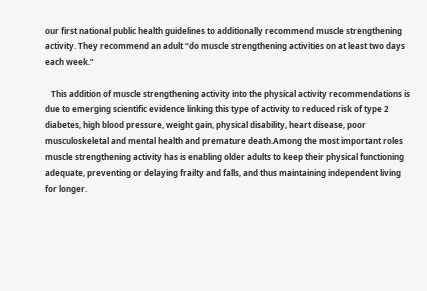our first national public health guidelines to additionally recommend muscle strengthening activity. They recommend an adult “do muscle strengthening activities on at least two days each week.”

   This addition of muscle strengthening activity into the physical activity recommendations is due to emerging scientific evidence linking this type of activity to reduced risk of type 2 diabetes, high blood pressure, weight gain, physical disability, heart disease, poor musculoskeletal and mental health and premature death.Among the most important roles muscle strengthening activity has is enabling older adults to keep their physical functioning adequate, preventing or delaying frailty and falls, and thus maintaining independent living for longer.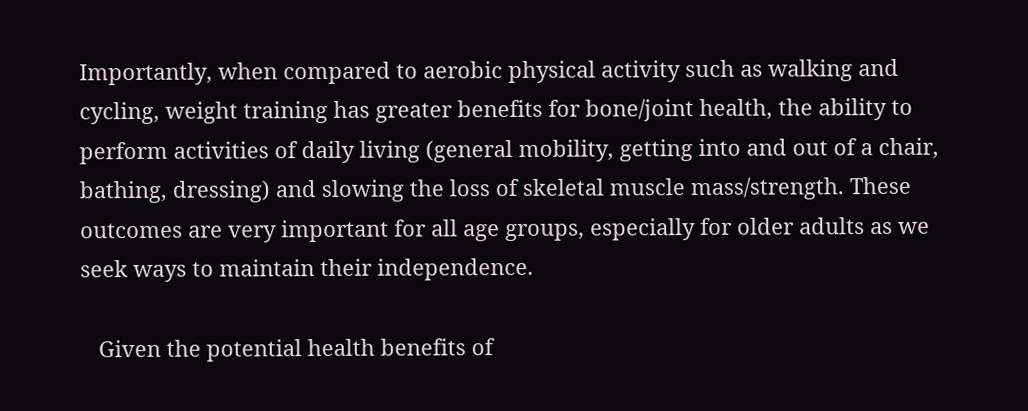Importantly, when compared to aerobic physical activity such as walking and cycling, weight training has greater benefits for bone/joint health, the ability to perform activities of daily living (general mobility, getting into and out of a chair, bathing, dressing) and slowing the loss of skeletal muscle mass/strength. These outcomes are very important for all age groups, especially for older adults as we seek ways to maintain their independence.

   Given the potential health benefits of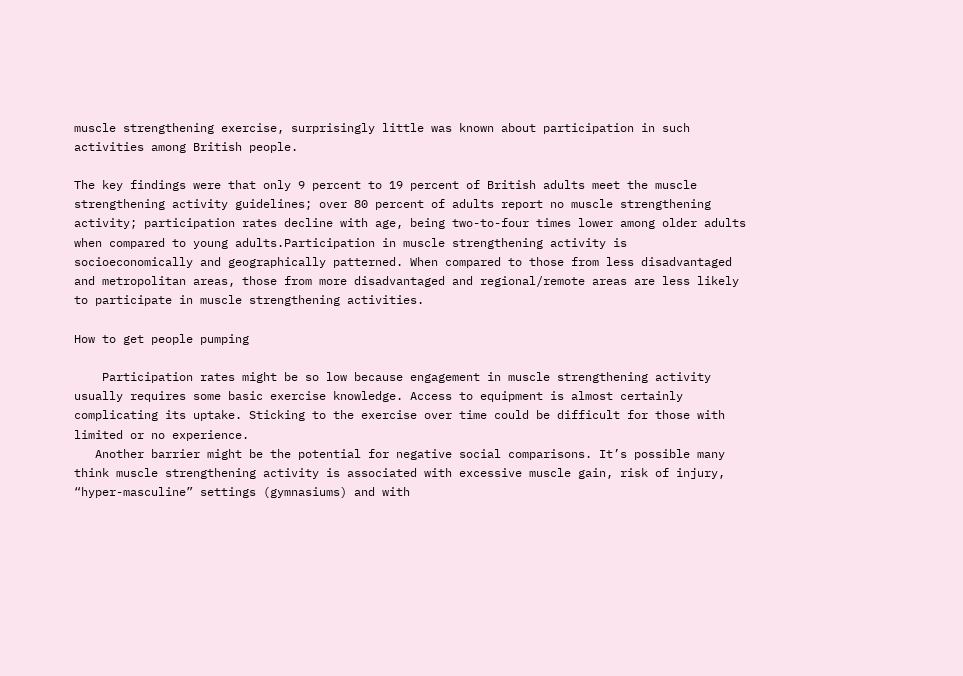muscle strengthening exercise, surprisingly little was known about participation in such activities among British people.

The key findings were that only 9 percent to 19 percent of British adults meet the muscle strengthening activity guidelines; over 80 percent of adults report no muscle strengthening activity; participation rates decline with age, being two-to-four times lower among older adults when compared to young adults.Participation in muscle strengthening activity is socioeconomically and geographically patterned. When compared to those from less disadvantaged and metropolitan areas, those from more disadvantaged and regional/remote areas are less likely to participate in muscle strengthening activities.

How to get people pumping

    Participation rates might be so low because engagement in muscle strengthening activity usually requires some basic exercise knowledge. Access to equipment is almost certainly complicating its uptake. Sticking to the exercise over time could be difficult for those with limited or no experience.
   Another barrier might be the potential for negative social comparisons. It’s possible many think muscle strengthening activity is associated with excessive muscle gain, risk of injury, “hyper-masculine” settings (gymnasiums) and with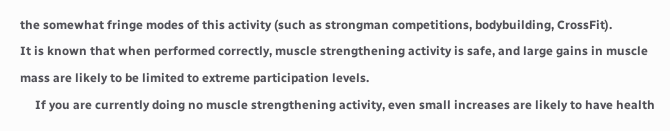the somewhat fringe modes of this activity (such as strongman competitions, bodybuilding, CrossFit).
It is known that when performed correctly, muscle strengthening activity is safe, and large gains in muscle mass are likely to be limited to extreme participation levels.
     If you are currently doing no muscle strengthening activity, even small increases are likely to have health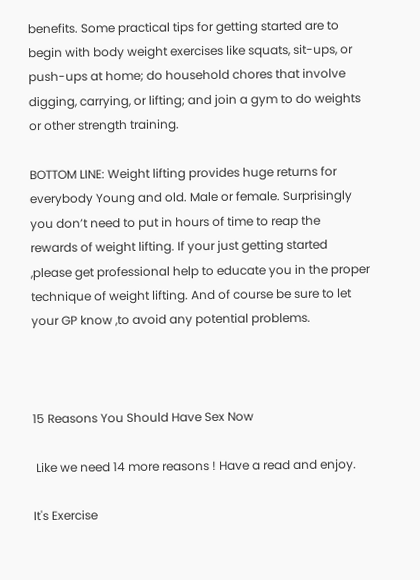benefits. Some practical tips for getting started are to begin with body weight exercises like squats, sit-ups, or push-ups at home; do household chores that involve digging, carrying, or lifting; and join a gym to do weights or other strength training.

BOTTOM LINE: Weight lifting provides huge returns for everybody Young and old. Male or female. Surprisingly you don’t need to put in hours of time to reap the rewards of weight lifting. If your just getting started ,please get professional help to educate you in the proper technique of weight lifting. And of course be sure to let your GP know ,to avoid any potential problems.



15 Reasons You Should Have Sex Now

 Like we need 14 more reasons ! Have a read and enjoy.

It's Exercise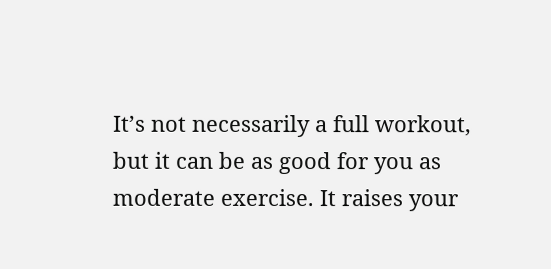It’s not necessarily a full workout, but it can be as good for you as moderate exercise. It raises your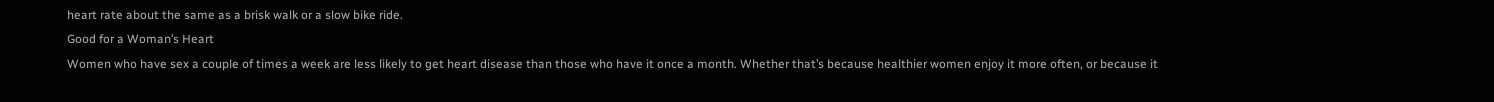heart rate about the same as a brisk walk or a slow bike ride.
Good for a Woman’s Heart
Women who have sex a couple of times a week are less likely to get heart disease than those who have it once a month. Whether that’s because healthier women enjoy it more often, or because it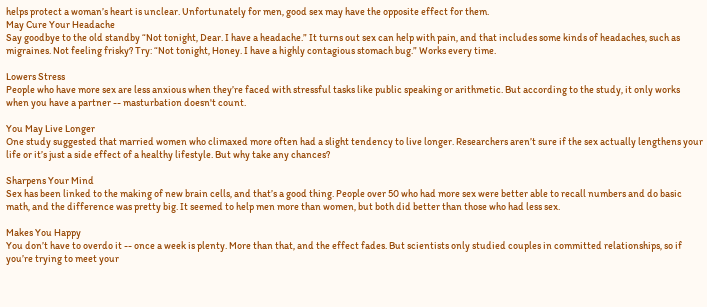helps protect a woman’s heart is unclear. Unfortunately for men, good sex may have the opposite effect for them.
May Cure Your Headache
Say goodbye to the old standby “Not tonight, Dear. I have a headache.” It turns out sex can help with pain, and that includes some kinds of headaches, such as migraines. Not feeling frisky? Try: “Not tonight, Honey. I have a highly contagious stomach bug.” Works every time.

Lowers Stress
People who have more sex are less anxious when they’re faced with stressful tasks like public speaking or arithmetic. But according to the study, it only works when you have a partner -- masturbation doesn't count.

You May Live Longer
One study suggested that married women who climaxed more often had a slight tendency to live longer. Researchers aren’t sure if the sex actually lengthens your life or it’s just a side effect of a healthy lifestyle. But why take any chances?

Sharpens Your Mind
Sex has been linked to the making of new brain cells, and that’s a good thing. People over 50 who had more sex were better able to recall numbers and do basic math, and the difference was pretty big. It seemed to help men more than women, but both did better than those who had less sex.

Makes You Happy
You don’t have to overdo it -- once a week is plenty. More than that, and the effect fades. But scientists only studied couples in committed relationships, so if you’re trying to meet your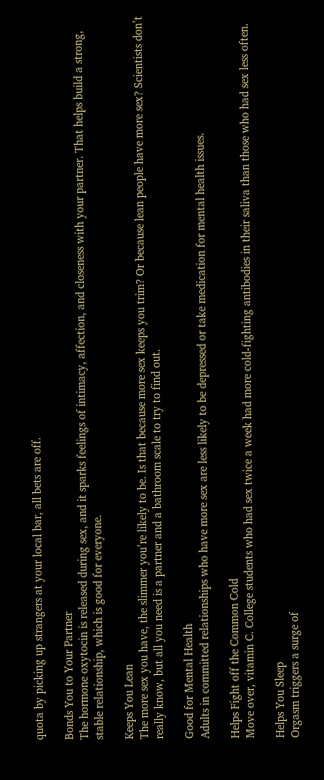quota by picking up strangers at your local bar, all bets are off.

Bonds You to Your Partner
The hormone oxytocin is released during sex, and it sparks feelings of intimacy, affection, and closeness with your partner. That helps build a strong, stable relationship, which is good for everyone.

Keeps You Lean
The more sex you have, the slimmer you’re likely to be. Is that because more sex keeps you trim? Or because lean people have more sex? Scientists don’t really know, but all you need is a partner and a bathroom scale to try to find out.

Good for Mental Health
Adults in committed relationships who have more sex are less likely to be depressed or take medication for mental health issues.

Helps Fight off the Common Cold
Move over, vitamin C. College students who had sex twice a week had more cold-fighting antibodies in their saliva than those who had sex less often.

Helps You Sleep
Orgasm triggers a surge of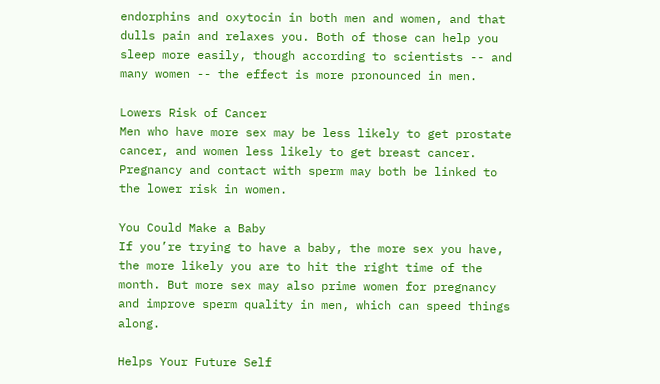endorphins and oxytocin in both men and women, and that dulls pain and relaxes you. Both of those can help you sleep more easily, though according to scientists -- and many women -- the effect is more pronounced in men.

Lowers Risk of Cancer
Men who have more sex may be less likely to get prostate cancer, and women less likely to get breast cancer. Pregnancy and contact with sperm may both be linked to the lower risk in women.

You Could Make a Baby
If you’re trying to have a baby, the more sex you have, the more likely you are to hit the right time of the month. But more sex may also prime women for pregnancy and improve sperm quality in men, which can speed things along.

Helps Your Future Self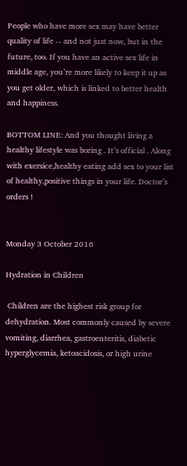People who have more sex may have better quality of life -- and not just now, but in the future, too. If you have an active sex life in middle age, you’re more likely to keep it up as you get older, which is linked to better health and happiness.

BOTTOM LINE: And you thought living a healthy lifestyle was boring . It’s official . Along with exersice,healthy eating add sex to your list of healthy,positive things in your life. Doctor’s orders !


Monday 3 October 2016

Hydration in Children

 Children are the highest risk group for dehydration. Most commonly caused by severe vomiting, diarrhea, gastroenteritis, diabetic hyperglycemia, ketoacidosis, or high urine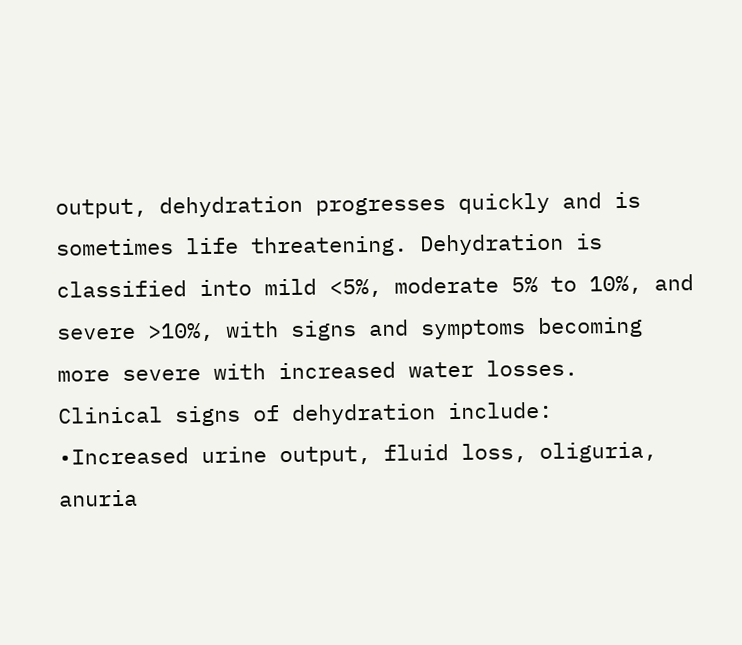output, dehydration progresses quickly and is sometimes life threatening. Dehydration is classified into mild <5%, moderate 5% to 10%, and severe >10%, with signs and symptoms becoming more severe with increased water losses.
Clinical signs of dehydration include:
•Increased urine output, fluid loss, oliguria, anuria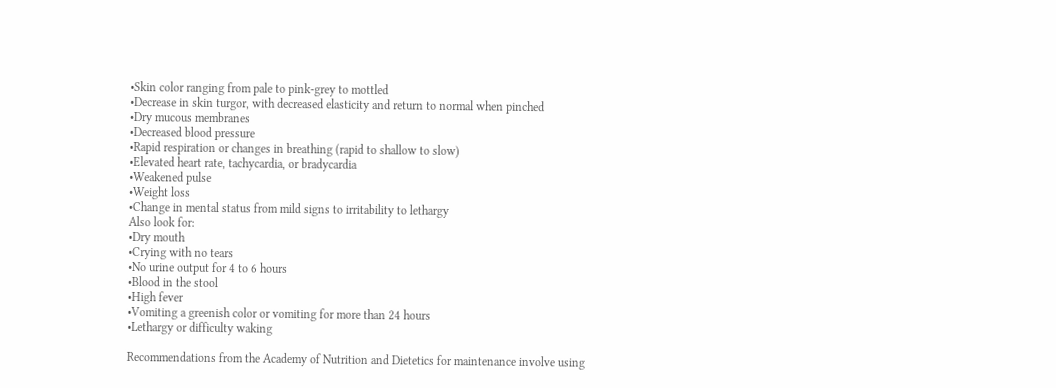•Skin color ranging from pale to pink-grey to mottled
•Decrease in skin turgor, with decreased elasticity and return to normal when pinched
•Dry mucous membranes
•Decreased blood pressure
•Rapid respiration or changes in breathing (rapid to shallow to slow)
•Elevated heart rate, tachycardia, or bradycardia
•Weakened pulse
•Weight loss
•Change in mental status from mild signs to irritability to lethargy
Also look for:
•Dry mouth
•Crying with no tears
•No urine output for 4 to 6 hours
•Blood in the stool
•High fever
•Vomiting a greenish color or vomiting for more than 24 hours
•Lethargy or difficulty waking

Recommendations from the Academy of Nutrition and Dietetics for maintenance involve using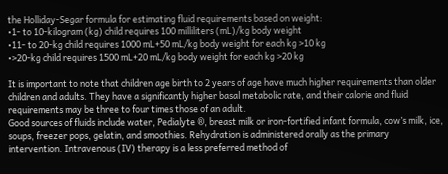the Holliday-Segar formula for estimating fluid requirements based on weight:
•1- to 10-kilogram (kg) child requires 100 milliliters (mL)/kg body weight
•11- to 20-kg child requires 1000 mL+50 mL/kg body weight for each kg >10 kg
•>20-kg child requires 1500 mL+20 mL/kg body weight for each kg >20 kg

It is important to note that children age birth to 2 years of age have much higher requirements than older children and adults. They have a significantly higher basal metabolic rate, and their calorie and fluid requirements may be three to four times those of an adult.
Good sources of fluids include water, Pedialyte ®, breast milk or iron-fortified infant formula, cow’s milk, ice, soups, freezer pops, gelatin, and smoothies. Rehydration is administered orally as the primary intervention. Intravenous (IV) therapy is a less preferred method of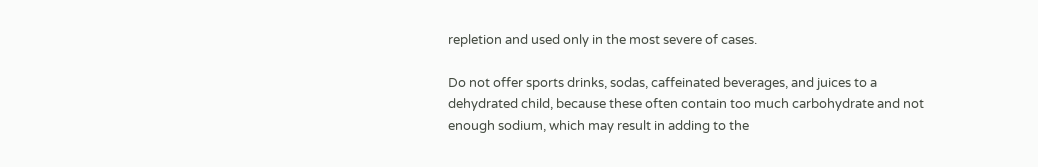repletion and used only in the most severe of cases.

Do not offer sports drinks, sodas, caffeinated beverages, and juices to a dehydrated child, because these often contain too much carbohydrate and not enough sodium, which may result in adding to the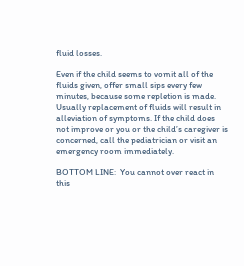fluid losses.

Even if the child seems to vomit all of the fluids given, offer small sips every few minutes, because some repletion is made. Usually replacement of fluids will result in alleviation of symptoms. If the child does not improve or you or the child’s caregiver is concerned, call the pediatrician or visit an emergency room immediately.

BOTTOM LINE:  You cannot over react in this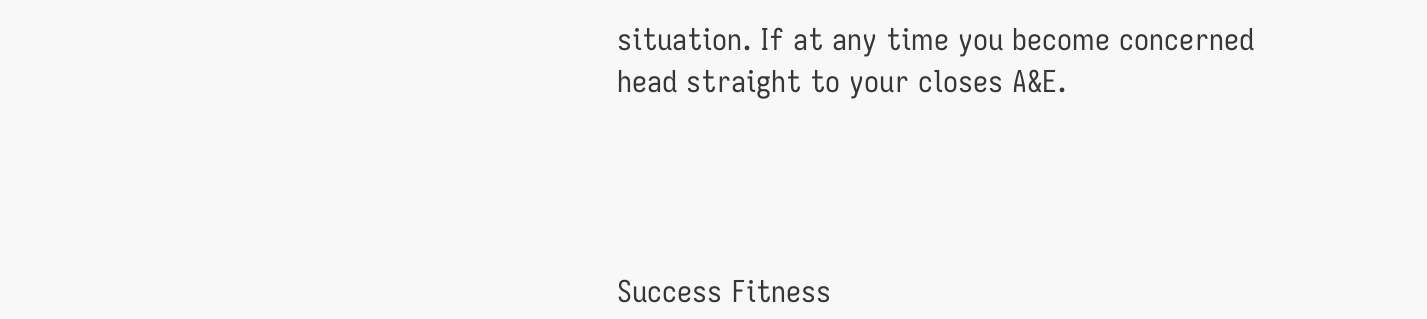situation. If at any time you become concerned head straight to your closes A&E.




Success Fitness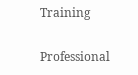Training

Professional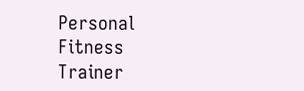Personal Fitness Trainer